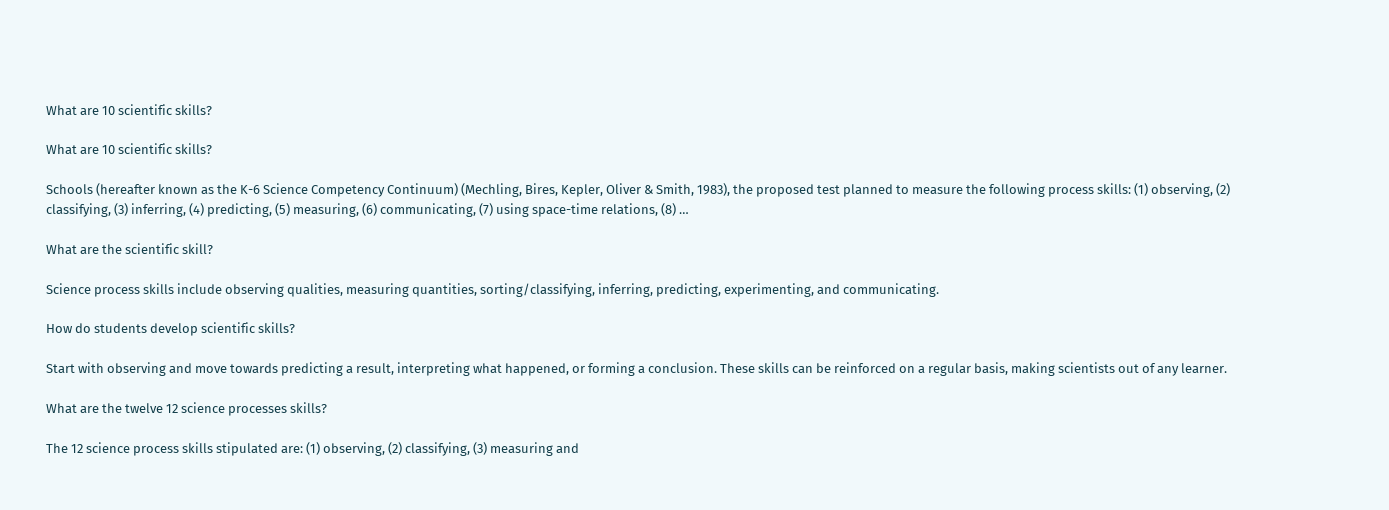What are 10 scientific skills?

What are 10 scientific skills?

Schools (hereafter known as the K-6 Science Competency Continuum) (Mechling, Bires, Kepler, Oliver & Smith, 1983), the proposed test planned to measure the following process skills: (1) observing, (2) classifying, (3) inferring, (4) predicting, (5) measuring, (6) communicating, (7) using space-time relations, (8) …

What are the scientific skill?

Science process skills include observing qualities, measuring quantities, sorting/classifying, inferring, predicting, experimenting, and communicating.

How do students develop scientific skills?

Start with observing and move towards predicting a result, interpreting what happened, or forming a conclusion. These skills can be reinforced on a regular basis, making scientists out of any learner.

What are the twelve 12 science processes skills?

The 12 science process skills stipulated are: (1) observing, (2) classifying, (3) measuring and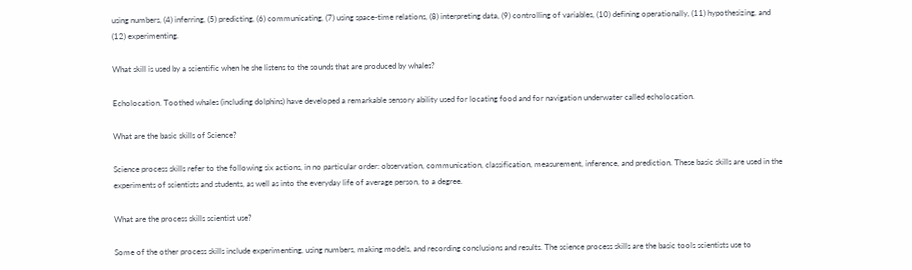using numbers, (4) inferring, (5) predicting, (6) communicating, (7) using space-time relations, (8) interpreting data, (9) controlling of variables, (10) defining operationally, (11) hypothesizing, and (12) experimenting.

What skill is used by a scientific when he she listens to the sounds that are produced by whales?

Echolocation. Toothed whales (including dolphins) have developed a remarkable sensory ability used for locating food and for navigation underwater called echolocation.

What are the basic skills of Science?

Science process skills refer to the following six actions, in no particular order: observation, communication, classification, measurement, inference, and prediction. These basic skills are used in the experiments of scientists and students, as well as into the everyday life of average person, to a degree.

What are the process skills scientist use?

Some of the other process skills include experimenting, using numbers, making models, and recording conclusions and results. The science process skills are the basic tools scientists use to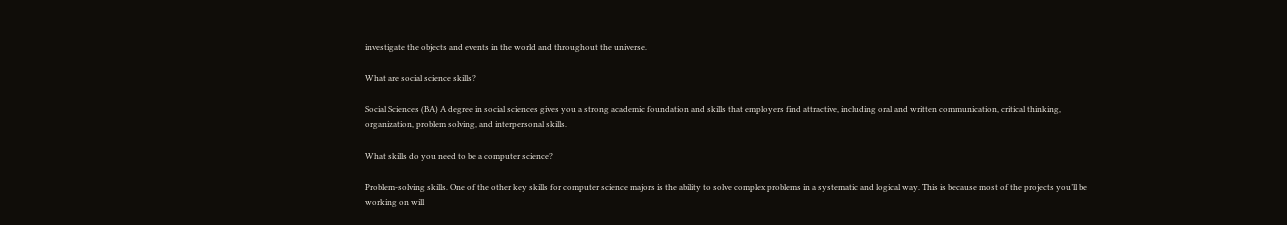investigate the objects and events in the world and throughout the universe.

What are social science skills?

Social Sciences (BA) A degree in social sciences gives you a strong academic foundation and skills that employers find attractive, including oral and written communication, critical thinking, organization, problem solving, and interpersonal skills.

What skills do you need to be a computer science?

Problem-solving skills. One of the other key skills for computer science majors is the ability to solve complex problems in a systematic and logical way. This is because most of the projects you’ll be working on will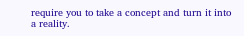require you to take a concept and turn it into a reality.